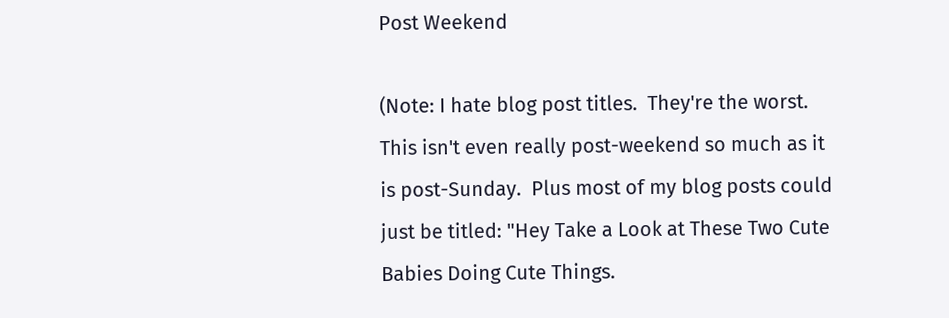Post Weekend

(Note: I hate blog post titles.  They're the worst.  This isn't even really post-weekend so much as it is post-Sunday.  Plus most of my blog posts could just be titled: "Hey Take a Look at These Two Cute Babies Doing Cute Things.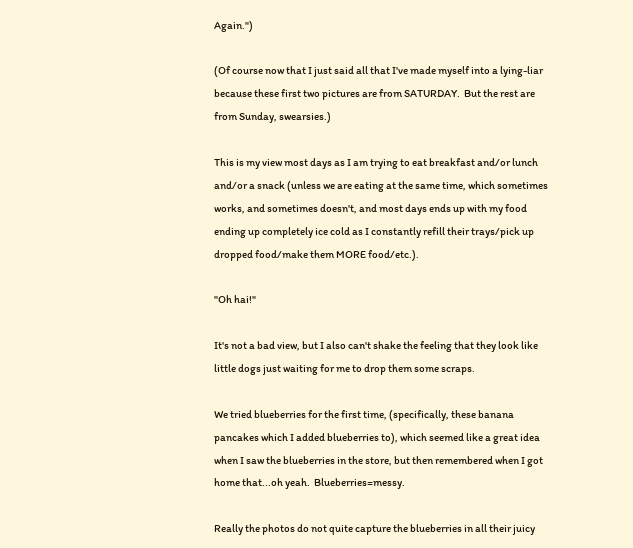Again.")

(Of course now that I just said all that I've made myself into a lying-liar because these first two pictures are from SATURDAY.  But the rest are from Sunday, swearsies.)

This is my view most days as I am trying to eat breakfast and/or lunch and/or a snack (unless we are eating at the same time, which sometimes works, and sometimes doesn't, and most days ends up with my food ending up completely ice cold as I constantly refill their trays/pick up dropped food/make them MORE food/etc.).

"Oh hai!"

It's not a bad view, but I also can't shake the feeling that they look like little dogs just waiting for me to drop them some scraps.

We tried blueberries for the first time, (specifically, these banana pancakes which I added blueberries to), which seemed like a great idea when I saw the blueberries in the store, but then remembered when I got home that...oh yeah.  Blueberries=messy.

Really the photos do not quite capture the blueberries in all their juicy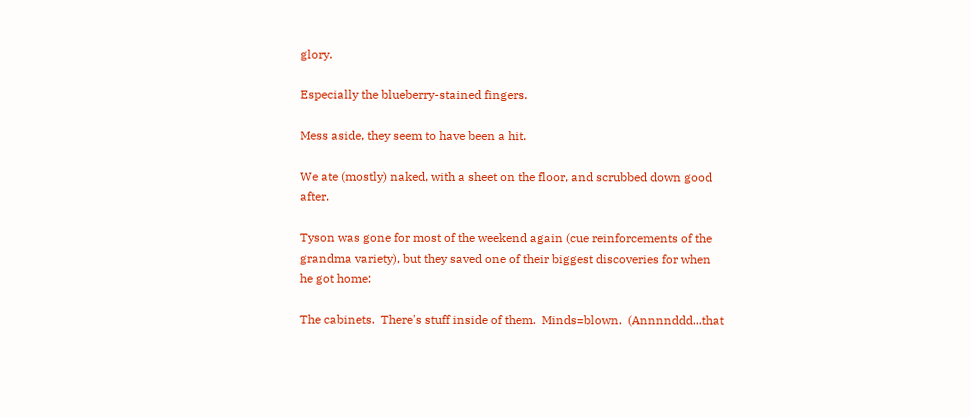glory.

Especially the blueberry-stained fingers.

Mess aside, they seem to have been a hit.

We ate (mostly) naked, with a sheet on the floor, and scrubbed down good after.

Tyson was gone for most of the weekend again (cue reinforcements of the grandma variety), but they saved one of their biggest discoveries for when he got home:

The cabinets.  There's stuff inside of them.  Minds=blown.  (Annnnddd...that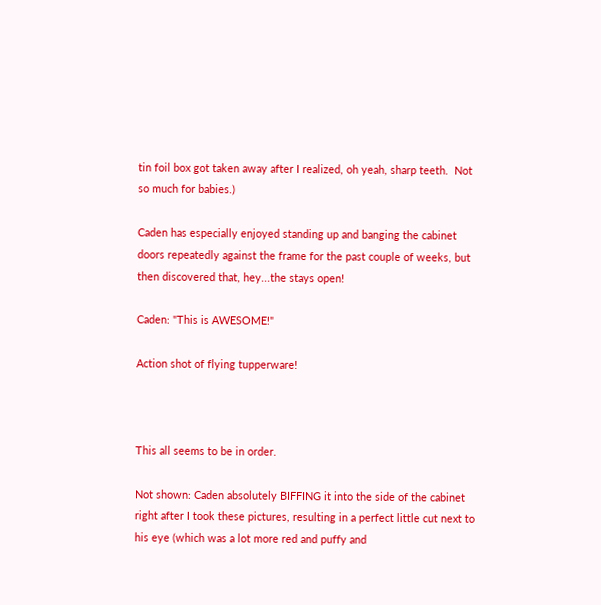tin foil box got taken away after I realized, oh yeah, sharp teeth.  Not so much for babies.)

Caden has especially enjoyed standing up and banging the cabinet doors repeatedly against the frame for the past couple of weeks, but then discovered that, hey...the stays open!

Caden: "This is AWESOME!"

Action shot of flying tupperware!



This all seems to be in order.

Not shown: Caden absolutely BIFFING it into the side of the cabinet right after I took these pictures, resulting in a perfect little cut next to his eye (which was a lot more red and puffy and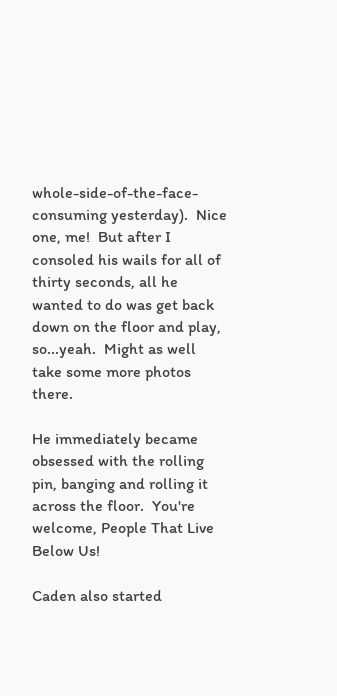whole-side-of-the-face-consuming yesterday).  Nice one, me!  But after I consoled his wails for all of thirty seconds, all he wanted to do was get back down on the floor and play, so...yeah.  Might as well take some more photos there.

He immediately became obsessed with the rolling pin, banging and rolling it across the floor.  You're welcome, People That Live Below Us!

Caden also started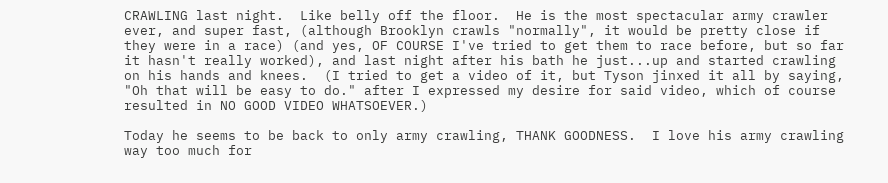CRAWLING last night.  Like belly off the floor.  He is the most spectacular army crawler ever, and super fast, (although Brooklyn crawls "normally", it would be pretty close if they were in a race) (and yes, OF COURSE I've tried to get them to race before, but so far it hasn't really worked), and last night after his bath he just...up and started crawling on his hands and knees.  (I tried to get a video of it, but Tyson jinxed it all by saying, "Oh that will be easy to do." after I expressed my desire for said video, which of course resulted in NO GOOD VIDEO WHATSOEVER.)

Today he seems to be back to only army crawling, THANK GOODNESS.  I love his army crawling way too much for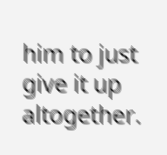him to just give it up altogether.